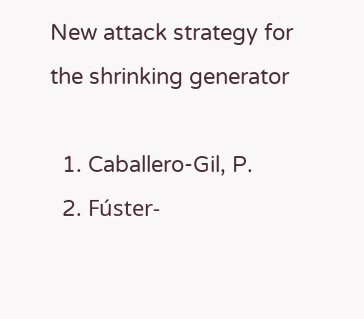New attack strategy for the shrinking generator

  1. Caballero-Gil, P.
  2. Fúster-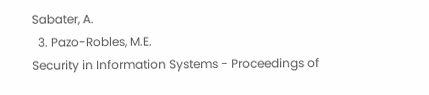Sabater, A.
  3. Pazo-Robles, M.E.
Security in Information Systems - Proceedings of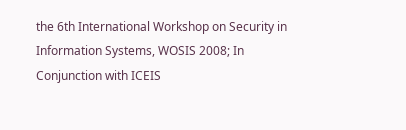the 6th International Workshop on Security in Information Systems, WOSIS 2008; In Conjunction with ICEIS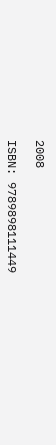2008

ISBN: 9789898111449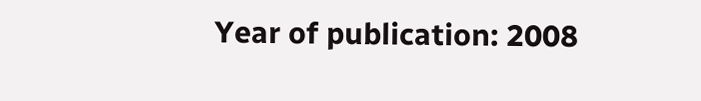Year of publication: 2008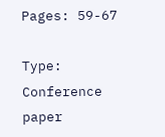Pages: 59-67

Type: Conference paper